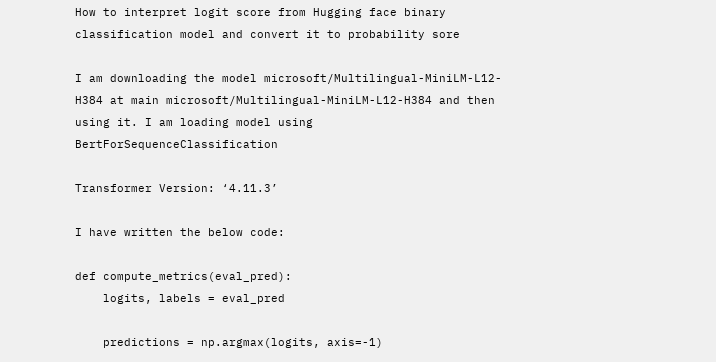How to interpret logit score from Hugging face binary classification model and convert it to probability sore

I am downloading the model microsoft/Multilingual-MiniLM-L12-H384 at main microsoft/Multilingual-MiniLM-L12-H384 and then using it. I am loading model using BertForSequenceClassification

Transformer Version: ‘4.11.3’

I have written the below code:

def compute_metrics(eval_pred):
    logits, labels = eval_pred

    predictions = np.argmax(logits, axis=-1)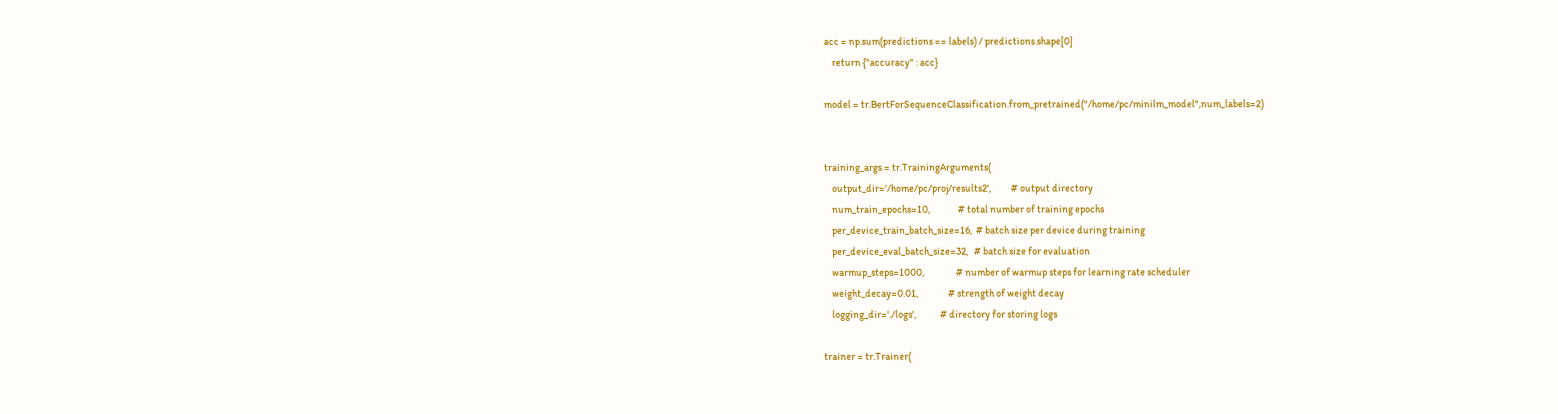acc = np.sum(predictions == labels) / predictions.shape[0]
    return {"accuracy" : acc}

model = tr.BertForSequenceClassification.from_pretrained("/home/pc/minilm_model",num_labels=2)


training_args = tr.TrainingArguments(
    output_dir='/home/pc/proj/results2',          # output directory
    num_train_epochs=10,              # total number of training epochs
    per_device_train_batch_size=16,  # batch size per device during training
    per_device_eval_batch_size=32,   # batch size for evaluation
    warmup_steps=1000,                # number of warmup steps for learning rate scheduler
    weight_decay=0.01,               # strength of weight decay
    logging_dir='./logs',            # directory for storing logs

trainer = tr.Trainer(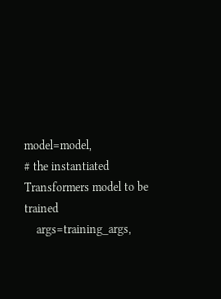model=model,                         # the instantiated  Transformers model to be trained
    args=training_args,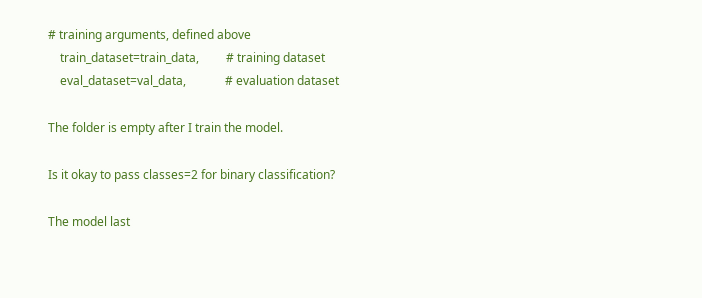# training arguments, defined above
    train_dataset=train_data,         # training dataset
    eval_dataset=val_data,             # evaluation dataset

The folder is empty after I train the model.

Is it okay to pass classes=2 for binary classification?

The model last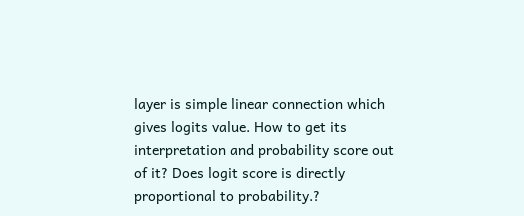layer is simple linear connection which gives logits value. How to get its interpretation and probability score out of it? Does logit score is directly proportional to probability.?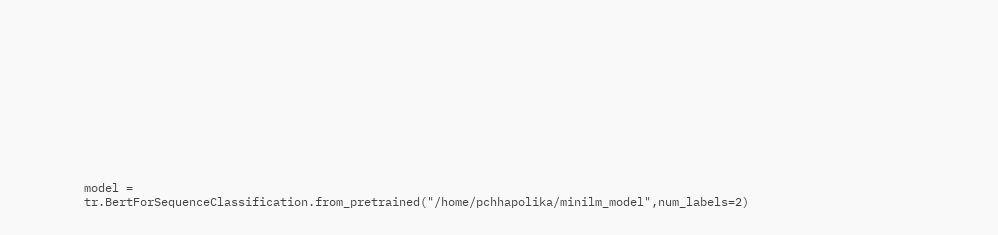model = tr.BertForSequenceClassification.from_pretrained("/home/pchhapolika/minilm_model",num_labels=2)